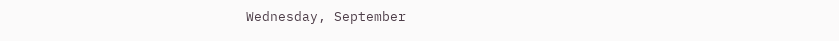Wednesday, September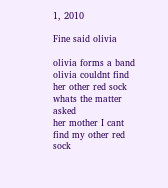1, 2010

Fine said olivia

olivia forms a band
olivia couldnt find
her other red sock
whats the matter asked
her mother I cant
find my other red
sock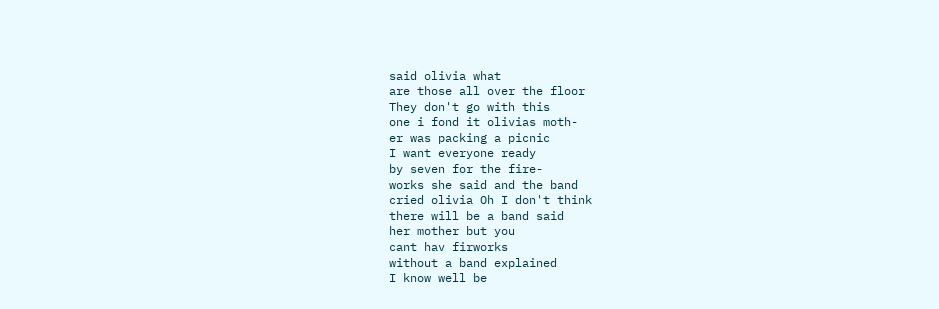said olivia what
are those all over the floor
They don't go with this
one i fond it olivias moth-
er was packing a picnic
I want everyone ready
by seven for the fire-
works she said and the band
cried olivia Oh I don't think
there will be a band said
her mother but you
cant hav firworks
without a band explained
I know well be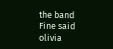the band
Fine said olivia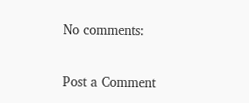No comments:

Post a Comment